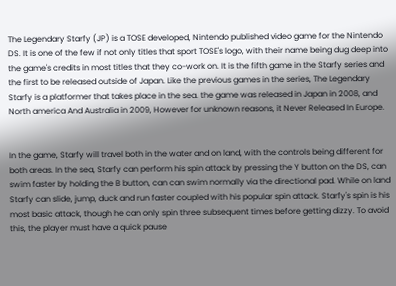The Legendary Starfy (JP) is a TOSE developed, Nintendo published video game for the Nintendo DS. It is one of the few if not only titles that sport TOSE's logo, with their name being dug deep into the game's credits in most titles that they co-work on. It is the fifth game in the Starfy series and the first to be released outside of Japan. Like the previous games in the series, The Legendary Starfy is a platformer that takes place in the sea. the game was released in Japan in 2008, and North america And Australia in 2009, However for unknown reasons, it Never Released In Europe.


In the game, Starfy will travel both in the water and on land, with the controls being different for both areas. In the sea, Starfy can perform his spin attack by pressing the Y button on the DS, can swim faster by holding the B button, can can swim normally via the directional pad. While on land Starfy can slide, jump, duck and run faster coupled with his popular spin attack. Starfy's spin is his most basic attack, though he can only spin three subsequent times before getting dizzy. To avoid this, the player must have a quick pause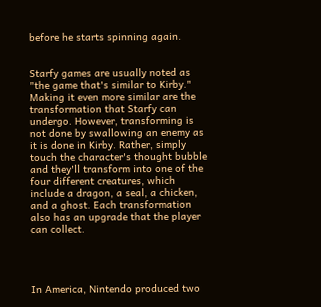before he starts spinning again.


Starfy games are usually noted as "the game that's similar to Kirby." Making it even more similar are the transformation that Starfy can undergo. However, transforming is not done by swallowing an enemy as it is done in Kirby. Rather, simply touch the character's thought bubble and they'll transform into one of the four different creatures, which include a dragon, a seal, a chicken, and a ghost. Each transformation also has an upgrade that the player can collect.




In America, Nintendo produced two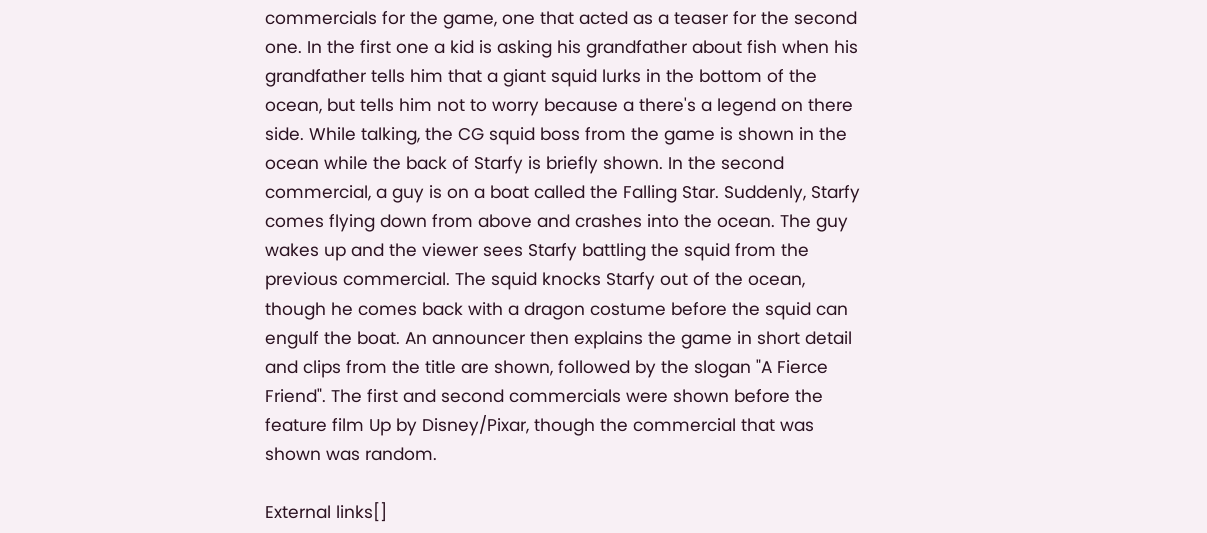commercials for the game, one that acted as a teaser for the second one. In the first one a kid is asking his grandfather about fish when his grandfather tells him that a giant squid lurks in the bottom of the ocean, but tells him not to worry because a there's a legend on there side. While talking, the CG squid boss from the game is shown in the ocean while the back of Starfy is briefly shown. In the second commercial, a guy is on a boat called the Falling Star. Suddenly, Starfy comes flying down from above and crashes into the ocean. The guy wakes up and the viewer sees Starfy battling the squid from the previous commercial. The squid knocks Starfy out of the ocean, though he comes back with a dragon costume before the squid can engulf the boat. An announcer then explains the game in short detail and clips from the title are shown, followed by the slogan "A Fierce Friend". The first and second commercials were shown before the feature film Up by Disney/Pixar, though the commercial that was shown was random.

External links[]